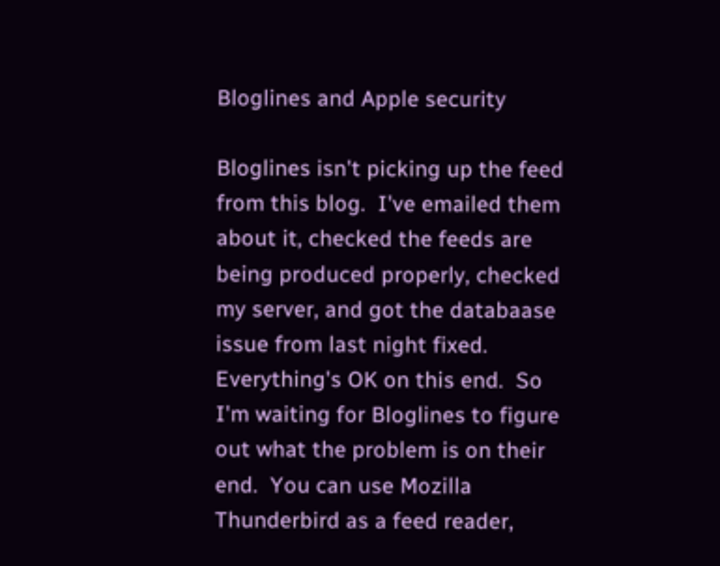Bloglines and Apple security

Bloglines isn't picking up the feed from this blog.  I've emailed them about it, checked the feeds are being produced properly, checked my server, and got the databaase issue from last night fixed.  Everything's OK on this end.  So I'm waiting for Bloglines to figure out what the problem is on their end.  You can use Mozilla Thunderbird as a feed reader,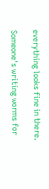everything looks fine in there.

Someone's writing worms for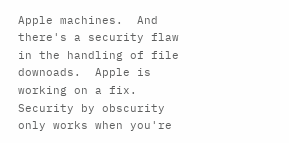Apple machines.  And there's a security flaw in the handling of file downoads.  Apple is working on a fix.  Security by obscurity only works when you're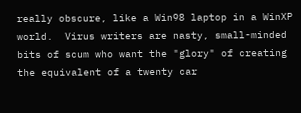really obscure, like a Win98 laptop in a WinXP world.  Virus writers are nasty, small-minded bits of scum who want the "glory" of creating the equivalent of a twenty car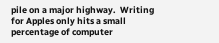pile on a major highway.  Writing for Apples only hits a small percentage of computer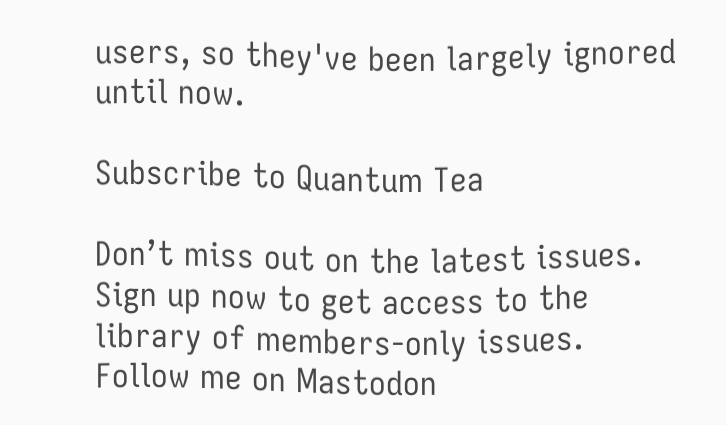users, so they've been largely ignored until now.

Subscribe to Quantum Tea

Don’t miss out on the latest issues. Sign up now to get access to the library of members-only issues.
Follow me on Mastodon